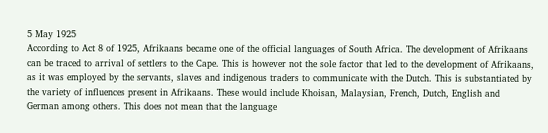5 May 1925
According to Act 8 of 1925, Afrikaans became one of the official languages of South Africa. The development of Afrikaans can be traced to arrival of settlers to the Cape. This is however not the sole factor that led to the development of Afrikaans, as it was employed by the servants, slaves and indigenous traders to communicate with the Dutch. This is substantiated by the variety of influences present in Afrikaans. These would include Khoisan, Malaysian, French, Dutch, English and German among others. This does not mean that the language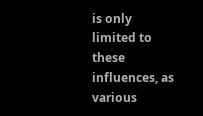is only limited to these influences, as various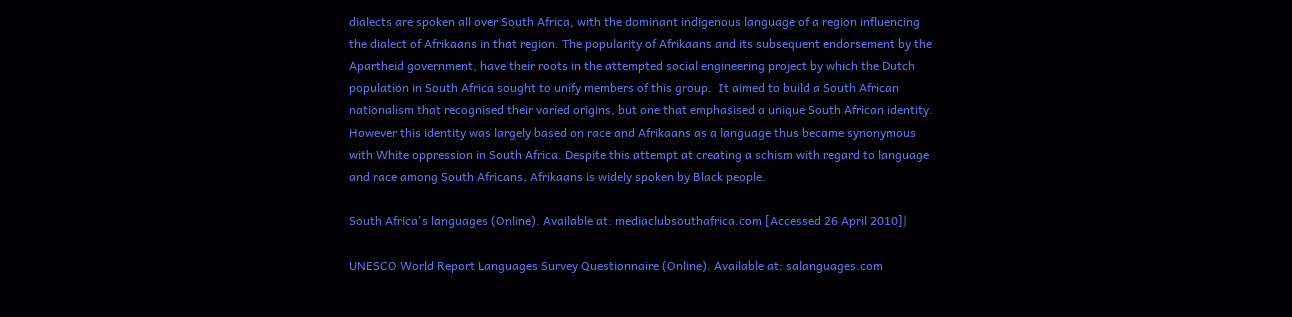dialects are spoken all over South Africa, with the dominant indigenous language of a region influencing the dialect of Afrikaans in that region. The popularity of Afrikaans and its subsequent endorsement by the Apartheid government, have their roots in the attempted social engineering project by which the Dutch population in South Africa sought to unify members of this group.  It aimed to build a South African nationalism that recognised their varied origins, but one that emphasised a unique South African identity. However this identity was largely based on race and Afrikaans as a language thus became synonymous with White oppression in South Africa. Despite this attempt at creating a schism with regard to language and race among South Africans, Afrikaans is widely spoken by Black people.

South Africa's languages (Online). Available at: mediaclubsouthafrica.com [Accessed 26 April 2010]|

UNESCO World Report Languages Survey Questionnaire (Online). Available at: salanguages.com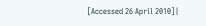[Accessed 26 April 2010]|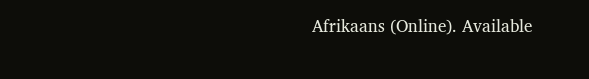Afrikaans (Online). Available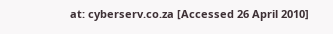at: cyberserv.co.za [Accessed 26 April 2010]